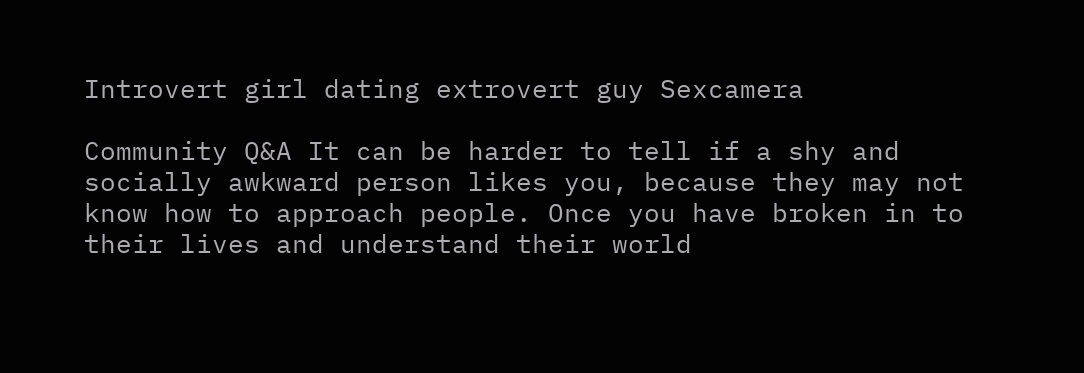Introvert girl dating extrovert guy Sexcamera

Community Q&A It can be harder to tell if a shy and socially awkward person likes you, because they may not know how to approach people. Once you have broken in to their lives and understand their world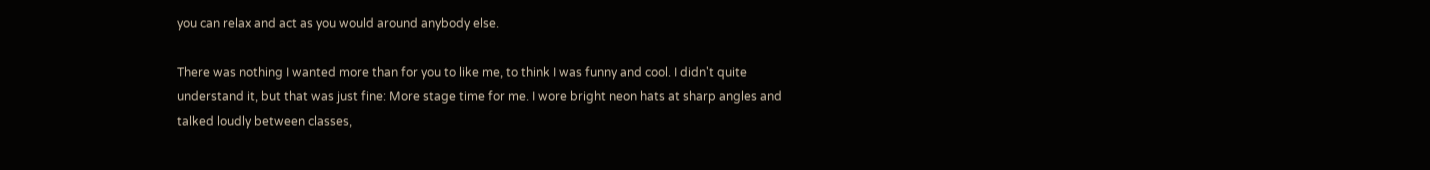you can relax and act as you would around anybody else.

There was nothing I wanted more than for you to like me, to think I was funny and cool. I didn't quite understand it, but that was just fine: More stage time for me. I wore bright neon hats at sharp angles and talked loudly between classes,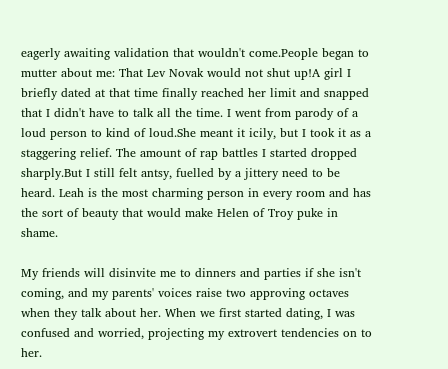eagerly awaiting validation that wouldn't come.People began to mutter about me: That Lev Novak would not shut up!A girl I briefly dated at that time finally reached her limit and snapped that I didn't have to talk all the time. I went from parody of a loud person to kind of loud.She meant it icily, but I took it as a staggering relief. The amount of rap battles I started dropped sharply.But I still felt antsy, fuelled by a jittery need to be heard. Leah is the most charming person in every room and has the sort of beauty that would make Helen of Troy puke in shame.

My friends will disinvite me to dinners and parties if she isn't coming, and my parents' voices raise two approving octaves when they talk about her. When we first started dating, I was confused and worried, projecting my extrovert tendencies on to her.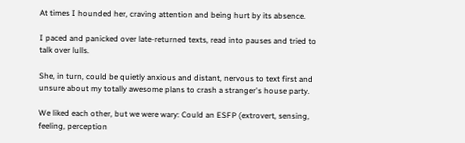At times I hounded her, craving attention and being hurt by its absence.

I paced and panicked over late-returned texts, read into pauses and tried to talk over lulls.

She, in turn, could be quietly anxious and distant, nervous to text first and unsure about my totally awesome plans to crash a stranger's house party.

We liked each other, but we were wary: Could an ESFP (extrovert, sensing, feeling, perception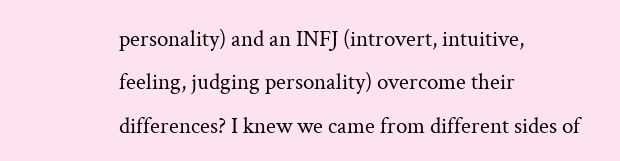personality) and an INFJ (introvert, intuitive, feeling, judging personality) overcome their differences? I knew we came from different sides of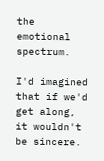the emotional spectrum.

I'd imagined that if we'd get along, it wouldn't be sincere.